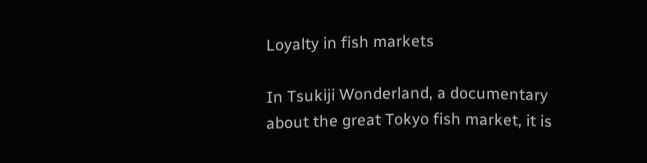Loyalty in fish markets

In Tsukiji Wonderland, a documentary about the great Tokyo fish market, it is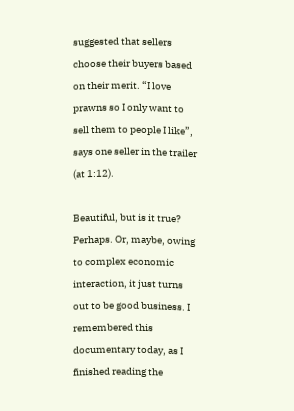suggested that sellers choose their buyers based on their merit. “I love prawns so I only want to sell them to people I like”, says one seller in the trailer (at 1:12).

Beautiful, but is it true? Perhaps. Or, maybe, owing to complex economic interaction, it just turns out to be good business. I remembered this documentary today, as I finished reading the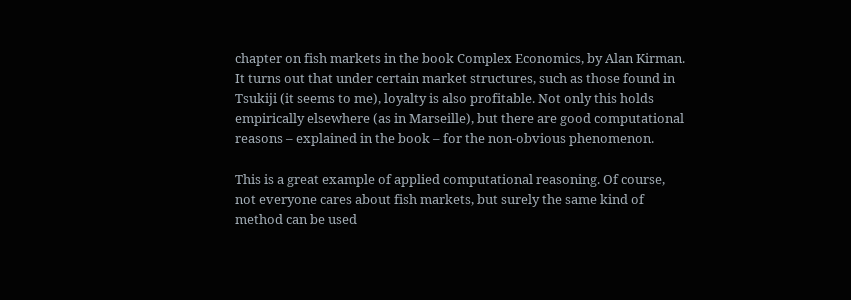chapter on fish markets in the book Complex Economics, by Alan Kirman. It turns out that under certain market structures, such as those found in Tsukiji (it seems to me), loyalty is also profitable. Not only this holds empirically elsewhere (as in Marseille), but there are good computational reasons – explained in the book – for the non-obvious phenomenon.

This is a great example of applied computational reasoning. Of course, not everyone cares about fish markets, but surely the same kind of method can be used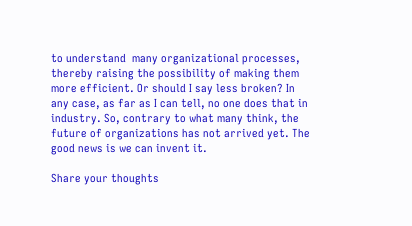to understand  many organizational processes, thereby raising the possibility of making them more efficient. Or should I say less broken? In any case, as far as I can tell, no one does that in industry. So, contrary to what many think, the future of organizations has not arrived yet. The good news is we can invent it.

Share your thoughts